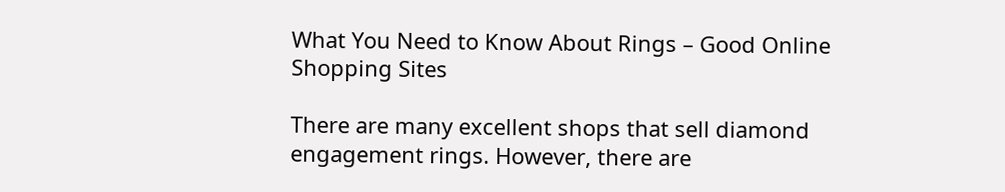What You Need to Know About Rings – Good Online Shopping Sites

There are many excellent shops that sell diamond engagement rings. However, there are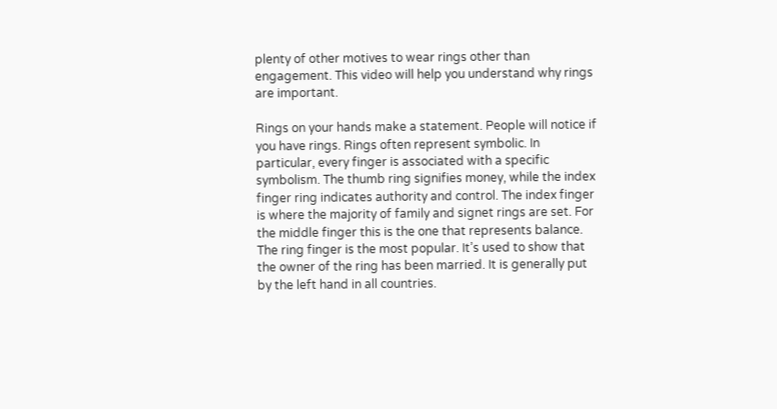plenty of other motives to wear rings other than engagement. This video will help you understand why rings are important.

Rings on your hands make a statement. People will notice if you have rings. Rings often represent symbolic. In particular, every finger is associated with a specific symbolism. The thumb ring signifies money, while the index finger ring indicates authority and control. The index finger is where the majority of family and signet rings are set. For the middle finger this is the one that represents balance. The ring finger is the most popular. It’s used to show that the owner of the ring has been married. It is generally put by the left hand in all countries.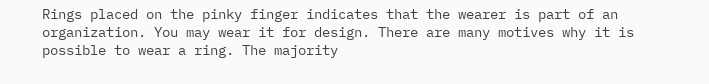Rings placed on the pinky finger indicates that the wearer is part of an organization. You may wear it for design. There are many motives why it is possible to wear a ring. The majority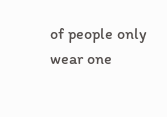of people only wear one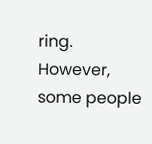ring. However, some people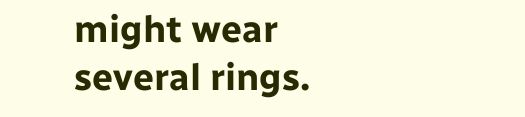might wear several rings.